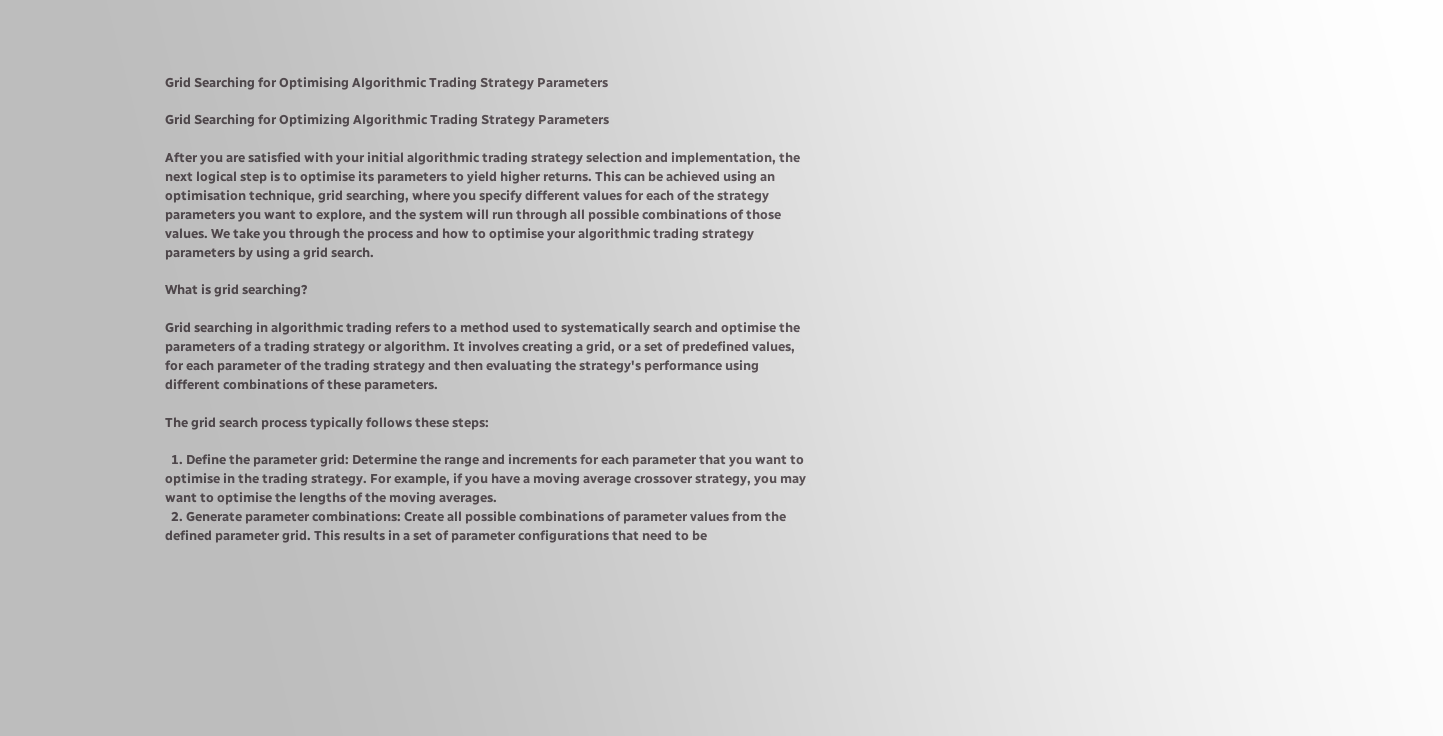Grid Searching for Optimising Algorithmic Trading Strategy Parameters

Grid Searching for Optimizing Algorithmic Trading Strategy Parameters

After you are satisfied with your initial algorithmic trading strategy selection and implementation, the next logical step is to optimise its parameters to yield higher returns. This can be achieved using an optimisation technique, grid searching, where you specify different values for each of the strategy parameters you want to explore, and the system will run through all possible combinations of those values. We take you through the process and how to optimise your algorithmic trading strategy parameters by using a grid search.

What is grid searching?

Grid searching in algorithmic trading refers to a method used to systematically search and optimise the parameters of a trading strategy or algorithm. It involves creating a grid, or a set of predefined values, for each parameter of the trading strategy and then evaluating the strategy's performance using different combinations of these parameters.

The grid search process typically follows these steps:

  1. Define the parameter grid: Determine the range and increments for each parameter that you want to optimise in the trading strategy. For example, if you have a moving average crossover strategy, you may want to optimise the lengths of the moving averages.
  2. Generate parameter combinations: Create all possible combinations of parameter values from the defined parameter grid. This results in a set of parameter configurations that need to be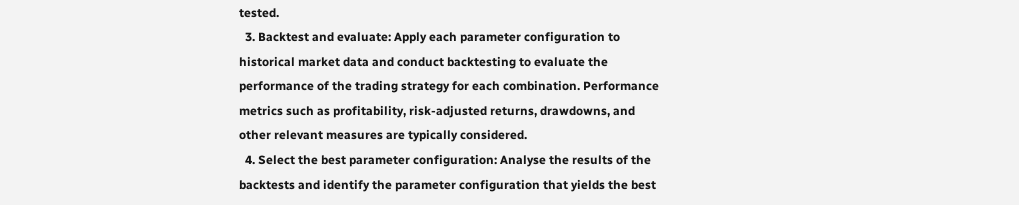tested.
  3. Backtest and evaluate: Apply each parameter configuration to historical market data and conduct backtesting to evaluate the performance of the trading strategy for each combination. Performance metrics such as profitability, risk-adjusted returns, drawdowns, and other relevant measures are typically considered.
  4. Select the best parameter configuration: Analyse the results of the backtests and identify the parameter configuration that yields the best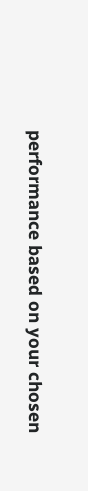performance based on your chosen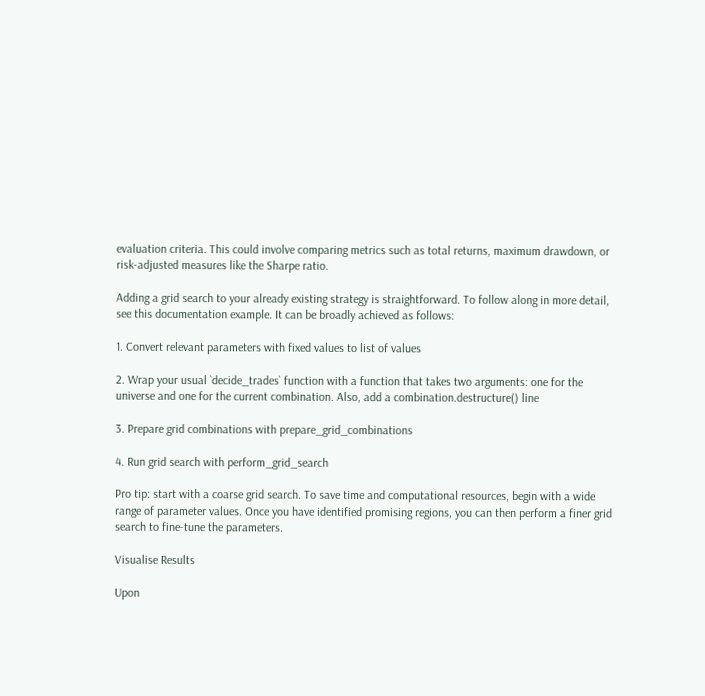evaluation criteria. This could involve comparing metrics such as total returns, maximum drawdown, or risk-adjusted measures like the Sharpe ratio.

Adding a grid search to your already existing strategy is straightforward. To follow along in more detail, see this documentation example. It can be broadly achieved as follows:

1. Convert relevant parameters with fixed values to list of values

2. Wrap your usual `decide_trades` function with a function that takes two arguments: one for the universe and one for the current combination. Also, add a combination.destructure() line

3. Prepare grid combinations with prepare_grid_combinations

4. Run grid search with perform_grid_search

Pro tip: start with a coarse grid search. To save time and computational resources, begin with a wide range of parameter values. Once you have identified promising regions, you can then perform a finer grid search to fine-tune the parameters.

Visualise Results

Upon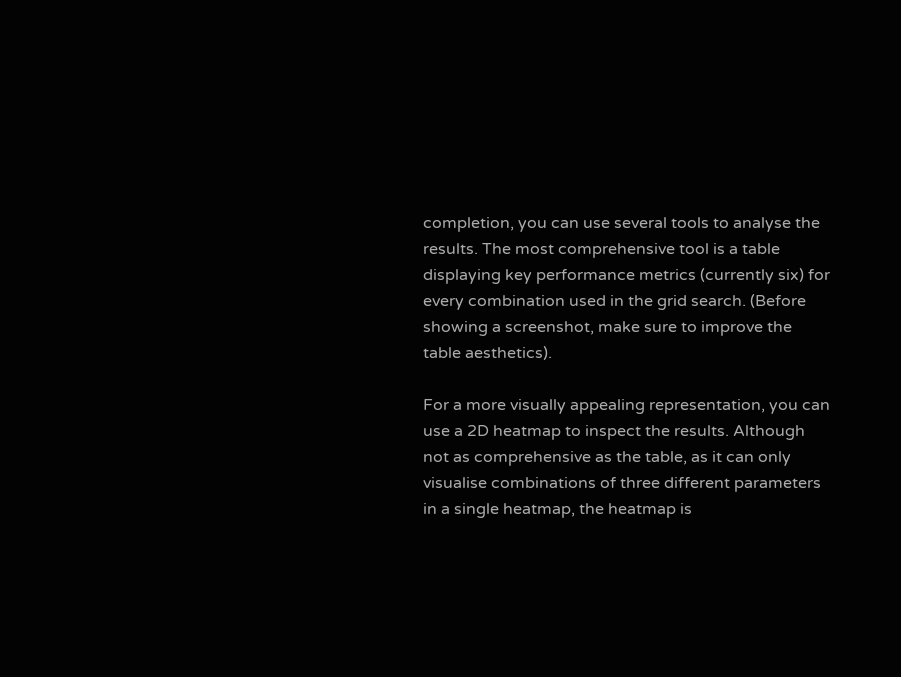completion, you can use several tools to analyse the results. The most comprehensive tool is a table displaying key performance metrics (currently six) for every combination used in the grid search. (Before showing a screenshot, make sure to improve the table aesthetics).

For a more visually appealing representation, you can use a 2D heatmap to inspect the results. Although not as comprehensive as the table, as it can only visualise combinations of three different parameters in a single heatmap, the heatmap is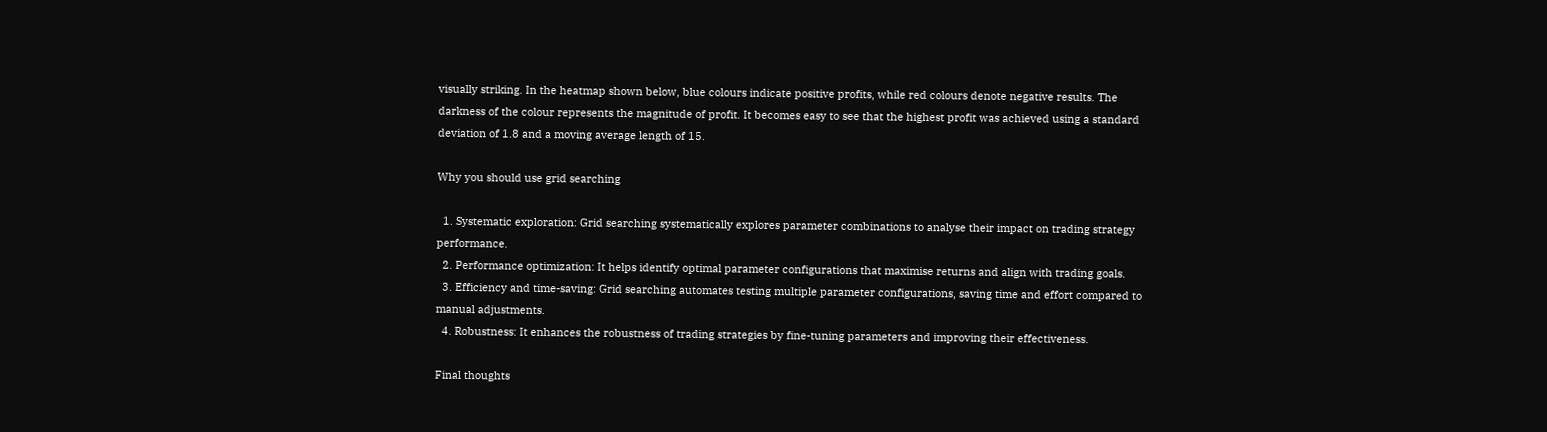visually striking. In the heatmap shown below, blue colours indicate positive profits, while red colours denote negative results. The darkness of the colour represents the magnitude of profit. It becomes easy to see that the highest profit was achieved using a standard deviation of 1.8 and a moving average length of 15.

Why you should use grid searching

  1. Systematic exploration: Grid searching systematically explores parameter combinations to analyse their impact on trading strategy performance.
  2. Performance optimization: It helps identify optimal parameter configurations that maximise returns and align with trading goals.
  3. Efficiency and time-saving: Grid searching automates testing multiple parameter configurations, saving time and effort compared to manual adjustments.
  4. Robustness: It enhances the robustness of trading strategies by fine-tuning parameters and improving their effectiveness.

Final thoughts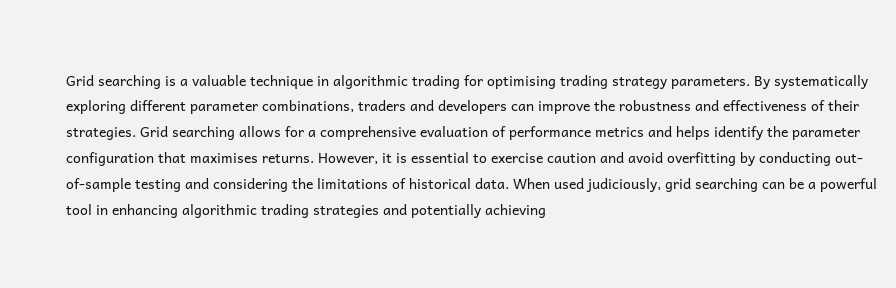Grid searching is a valuable technique in algorithmic trading for optimising trading strategy parameters. By systematically exploring different parameter combinations, traders and developers can improve the robustness and effectiveness of their strategies. Grid searching allows for a comprehensive evaluation of performance metrics and helps identify the parameter configuration that maximises returns. However, it is essential to exercise caution and avoid overfitting by conducting out-of-sample testing and considering the limitations of historical data. When used judiciously, grid searching can be a powerful tool in enhancing algorithmic trading strategies and potentially achieving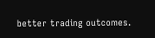better trading outcomes.